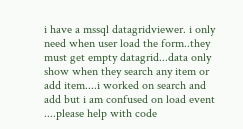i have a mssql datagridviewer. i only need when user load the form..they must get empty datagrid...data only show when they search any item or add item....i worked on search and add but i am confused on load event ....please help with code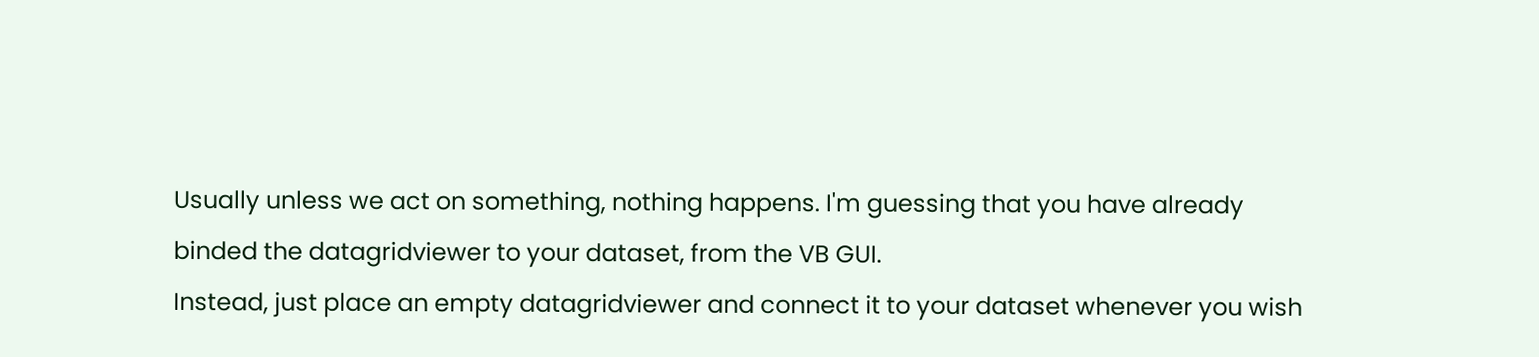Usually unless we act on something, nothing happens. I'm guessing that you have already binded the datagridviewer to your dataset, from the VB GUI.
Instead, just place an empty datagridviewer and connect it to your dataset whenever you wish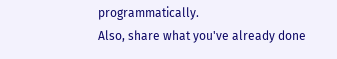programmatically.
Also, share what you've already done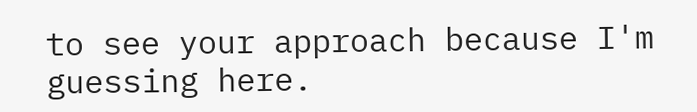to see your approach because I'm guessing here.